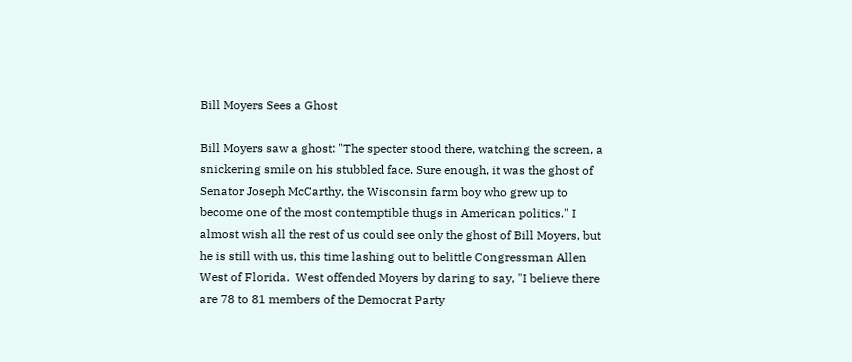Bill Moyers Sees a Ghost

Bill Moyers saw a ghost: "The specter stood there, watching the screen, a snickering smile on his stubbled face. Sure enough, it was the ghost of Senator Joseph McCarthy, the Wisconsin farm boy who grew up to become one of the most contemptible thugs in American politics." I almost wish all the rest of us could see only the ghost of Bill Moyers, but he is still with us, this time lashing out to belittle Congressman Allen West of Florida.  West offended Moyers by daring to say, "I believe there are 78 to 81 members of the Democrat Party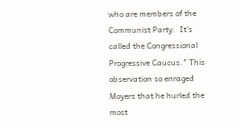who are members of the Communist Party.  It's called the Congressional Progressive Caucus." This observation so enraged Moyers that he hurled the most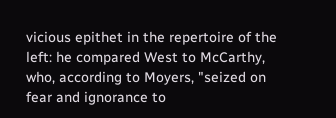vicious epithet in the repertoire of the left: he compared West to McCarthy, who, according to Moyers, "seized on fear and ignorance to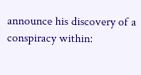announce his discovery of a conspiracy within: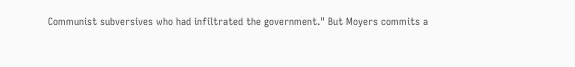Communist subversives who had infiltrated the government." But Moyers commits a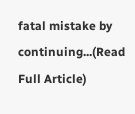fatal mistake by continuing...(Read Full Article)